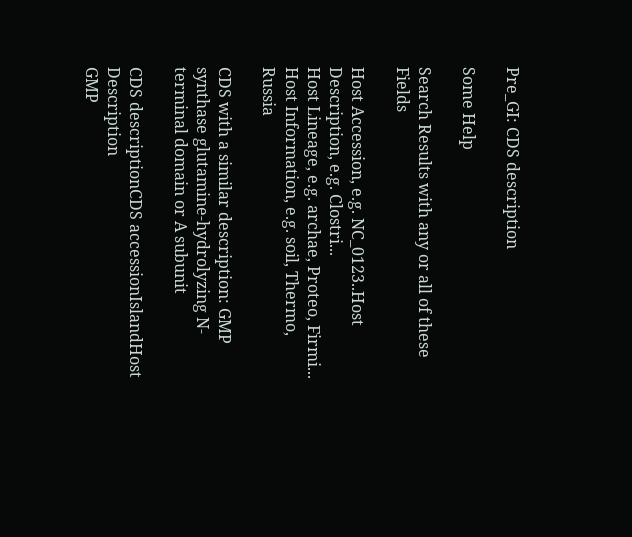Pre_GI: CDS description

Some Help

Search Results with any or all of these Fields

Host Accession, e.g. NC_0123..Host Description, e.g. Clostri...
Host Lineage, e.g. archae, Proteo, Firmi...
Host Information, e.g. soil, Thermo, Russia

CDS with a similar description: GMP synthase glutamine-hydrolyzing N-terminal domain or A subunit

CDS descriptionCDS accessionIslandHost Description
GMP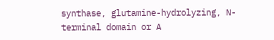synthase, glutamine-hydrolyzing, N-terminal domain or A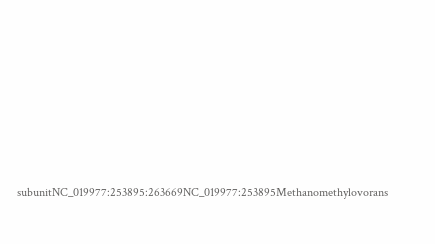subunitNC_019977:253895:263669NC_019977:253895Methanomethylovorans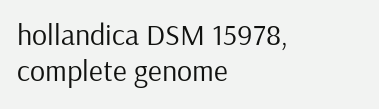hollandica DSM 15978, complete genome